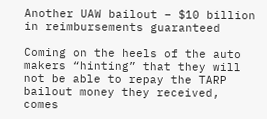Another UAW bailout – $10 billion in reimbursements guaranteed

Coming on the heels of the auto makers “hinting” that they will not be able to repay the TARP bailout money they received, comes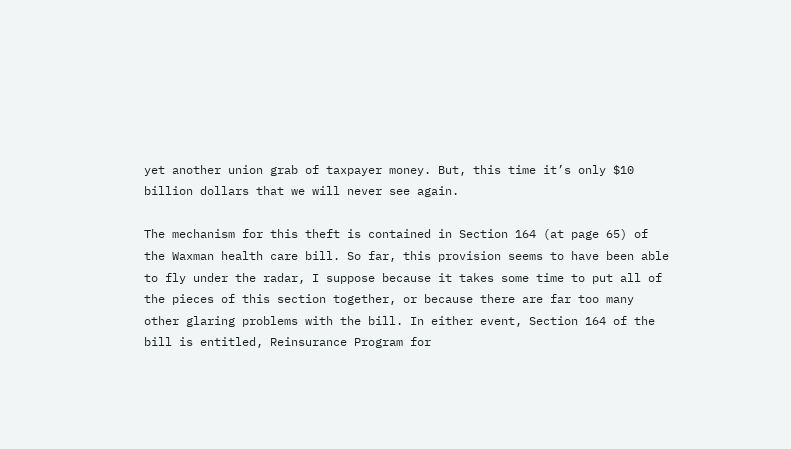yet another union grab of taxpayer money. But, this time it’s only $10 billion dollars that we will never see again.

The mechanism for this theft is contained in Section 164 (at page 65) of the Waxman health care bill. So far, this provision seems to have been able to fly under the radar, I suppose because it takes some time to put all of the pieces of this section together, or because there are far too many other glaring problems with the bill. In either event, Section 164 of the bill is entitled, Reinsurance Program for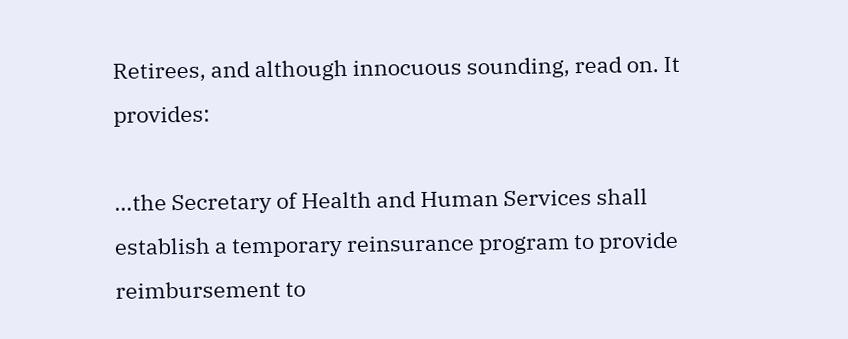Retirees, and although innocuous sounding, read on. It provides:

…the Secretary of Health and Human Services shall establish a temporary reinsurance program to provide reimbursement to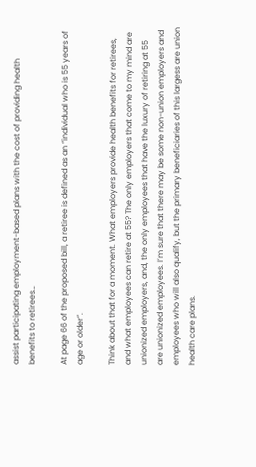assist participating employment-based plans with the cost of providing health benefits to retirees…

At page 66 of the proposed bill, a retiree is defined as an “individual who is 55 years of age or older”.

Think about that for a moment. What employers provide health benefits for retirees, and what employees can retire at 55? The only employers that come to my mind are unionized employers, and, the only employees that have the luxury of retiring at 55 are unionized employees. I’m sure that there may be some non-union employers and employees who will also qualify, but the primary beneficiaries of this largess are union health care plans.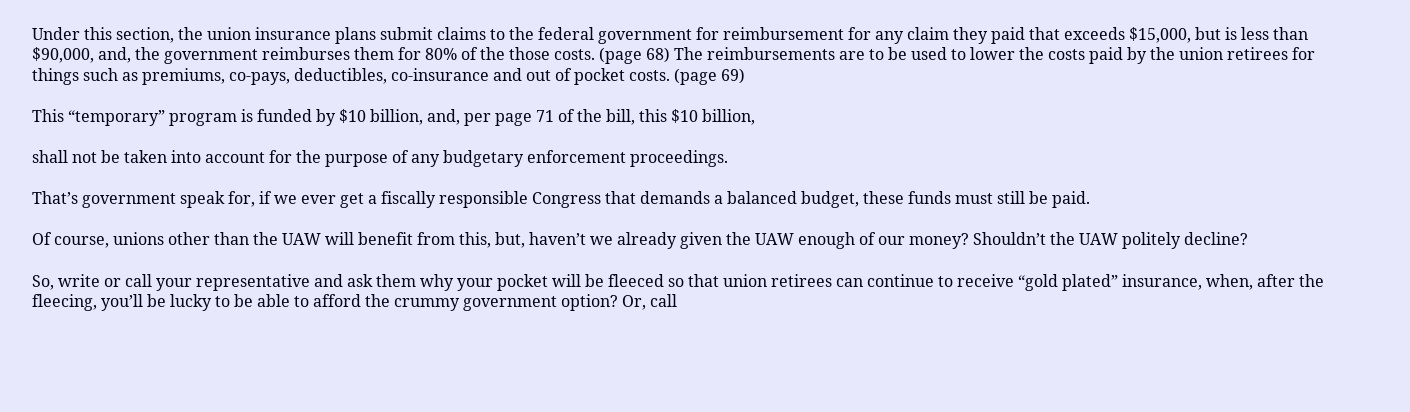Under this section, the union insurance plans submit claims to the federal government for reimbursement for any claim they paid that exceeds $15,000, but is less than $90,000, and, the government reimburses them for 80% of the those costs. (page 68) The reimbursements are to be used to lower the costs paid by the union retirees for things such as premiums, co-pays, deductibles, co-insurance and out of pocket costs. (page 69)

This “temporary” program is funded by $10 billion, and, per page 71 of the bill, this $10 billion,

shall not be taken into account for the purpose of any budgetary enforcement proceedings.

That’s government speak for, if we ever get a fiscally responsible Congress that demands a balanced budget, these funds must still be paid.

Of course, unions other than the UAW will benefit from this, but, haven’t we already given the UAW enough of our money? Shouldn’t the UAW politely decline?

So, write or call your representative and ask them why your pocket will be fleeced so that union retirees can continue to receive “gold plated” insurance, when, after the fleecing, you’ll be lucky to be able to afford the crummy government option? Or, call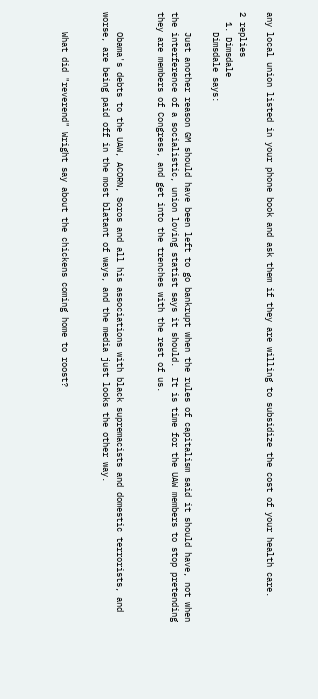any local union listed in your phone book and ask them if they are willing to subsidize the cost of your health care.

2 replies
  1. Dimsdale
    Dimsdale says:

    Just another reason GM should have been left to go bankrupt when the rules of capitalism said it should have, not when the interference of a socialistic, union loving statist says it should.  It is time for the UAW members to stop pretending they are members of Congress, and get into the trenches with the rest of us.


    Obama's debts to the UAW, ACORN, Soros and all his associations with black supremacists and domestic terrorists, and worse, are being paid off in the most blatant of ways, and the media just looks the other way.


    What did "reverend" Wright say about the chickens coming home to roost?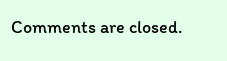Comments are closed.